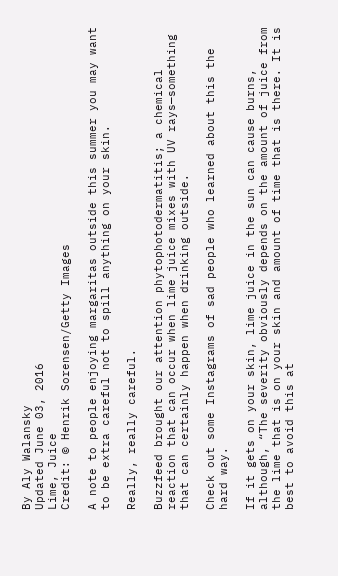By Aly Walansky
Updated June 03, 2016
Lime, Juice
Credit: © Henrik Sorensen/Getty Images

A note to people enjoying margaritas outside this summer you may want to be extra careful not to spill anything on your skin.

Really, really careful.

Buzzfeed brought our attention phytophotodermatitis; a chemical reaction that can occur when lime juice mixes with UV rays—something that can certainly happen when drinking outside.

Check out some Instagrams of sad people who learned about this the hard way.

If it gets on your skin, lime juice in the sun can cause burns, although, “The severity obviously depends on the amount of juice from the lime that is on your skin and amount of time that is there. It is best to avoid this at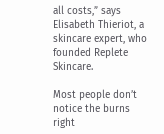all costs,” says Elisabeth Thieriot, a skincare expert, who founded Replete Skincare.

Most people don’t notice the burns right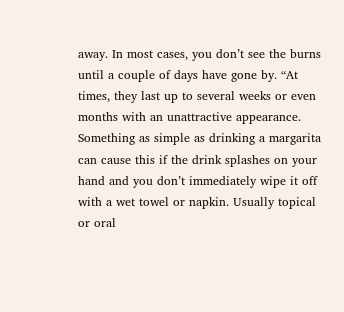away. In most cases, you don’t see the burns until a couple of days have gone by. “At times, they last up to several weeks or even months with an unattractive appearance. Something as simple as drinking a margarita can cause this if the drink splashes on your hand and you don’t immediately wipe it off with a wet towel or napkin. Usually topical or oral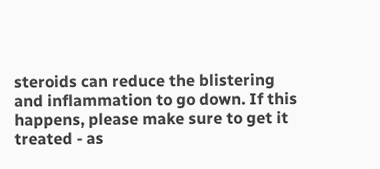steroids can reduce the blistering and inflammation to go down. If this happens, please make sure to get it treated - as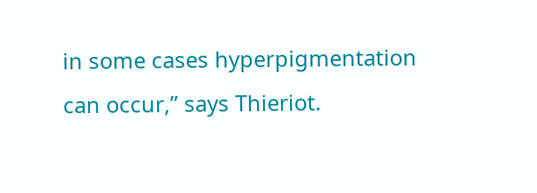in some cases hyperpigmentation can occur,” says Thieriot.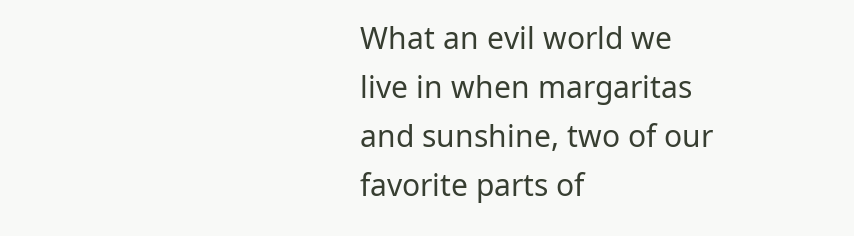What an evil world we live in when margaritas and sunshine, two of our favorite parts of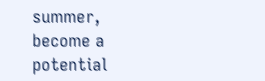summer, become a potential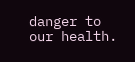danger to our health.